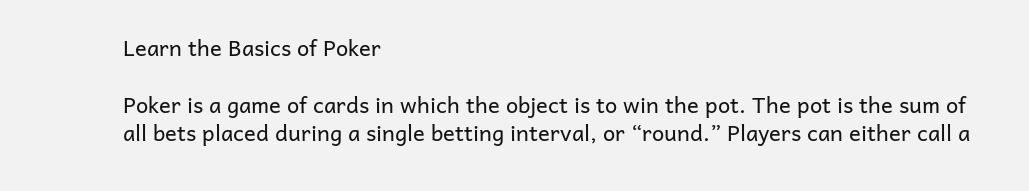Learn the Basics of Poker

Poker is a game of cards in which the object is to win the pot. The pot is the sum of all bets placed during a single betting interval, or “round.” Players can either call a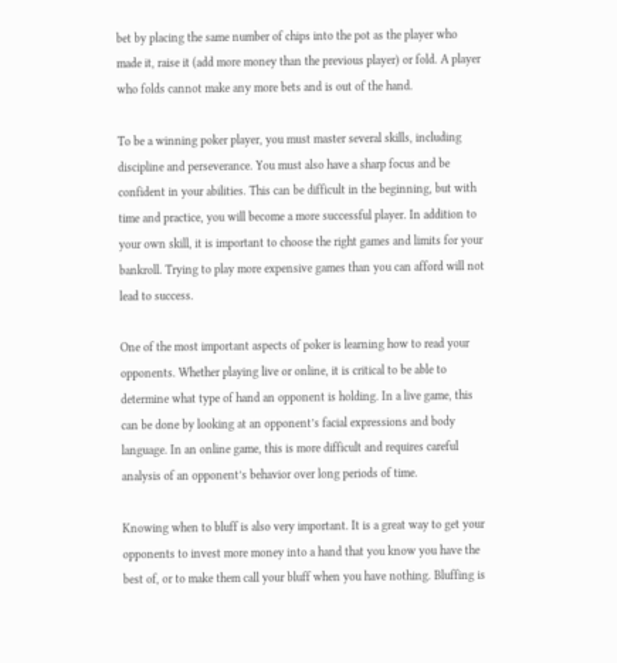bet by placing the same number of chips into the pot as the player who made it, raise it (add more money than the previous player) or fold. A player who folds cannot make any more bets and is out of the hand.

To be a winning poker player, you must master several skills, including discipline and perseverance. You must also have a sharp focus and be confident in your abilities. This can be difficult in the beginning, but with time and practice, you will become a more successful player. In addition to your own skill, it is important to choose the right games and limits for your bankroll. Trying to play more expensive games than you can afford will not lead to success.

One of the most important aspects of poker is learning how to read your opponents. Whether playing live or online, it is critical to be able to determine what type of hand an opponent is holding. In a live game, this can be done by looking at an opponent’s facial expressions and body language. In an online game, this is more difficult and requires careful analysis of an opponent’s behavior over long periods of time.

Knowing when to bluff is also very important. It is a great way to get your opponents to invest more money into a hand that you know you have the best of, or to make them call your bluff when you have nothing. Bluffing is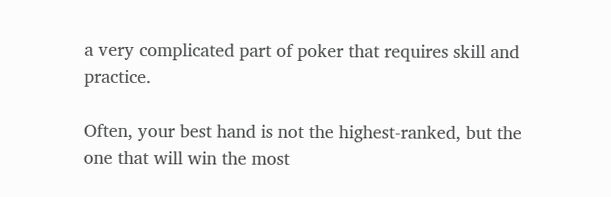a very complicated part of poker that requires skill and practice.

Often, your best hand is not the highest-ranked, but the one that will win the most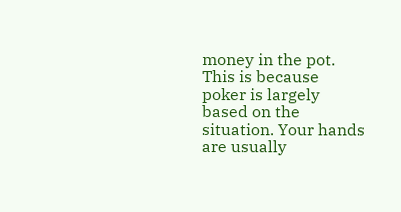money in the pot. This is because poker is largely based on the situation. Your hands are usually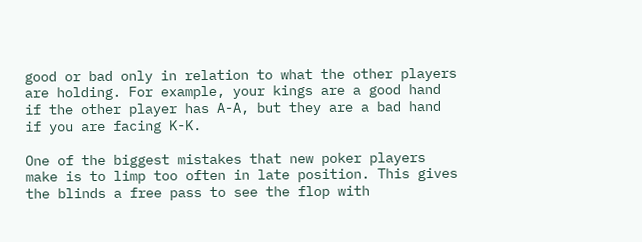good or bad only in relation to what the other players are holding. For example, your kings are a good hand if the other player has A-A, but they are a bad hand if you are facing K-K.

One of the biggest mistakes that new poker players make is to limp too often in late position. This gives the blinds a free pass to see the flop with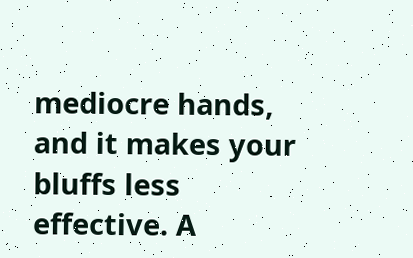mediocre hands, and it makes your bluffs less effective. A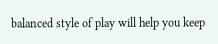balanced style of play will help you keep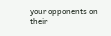your opponents on their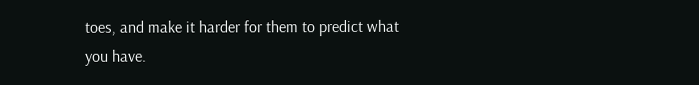toes, and make it harder for them to predict what you have.